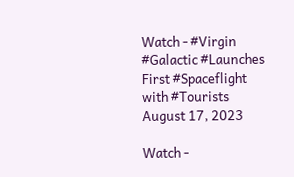Watch - #Virgin #Galactic #Launches First #Spaceflight with #Tourists August 17, 2023

Watch -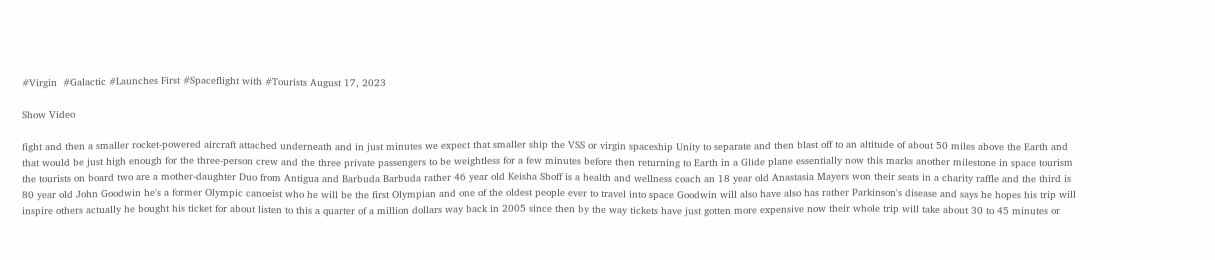#Virgin  #Galactic #Launches First #Spaceflight with #Tourists August 17, 2023

Show Video

fight and then a smaller rocket-powered aircraft attached underneath and in just minutes we expect that smaller ship the VSS or virgin spaceship Unity to separate and then blast off to an altitude of about 50 miles above the Earth and that would be just high enough for the three-person crew and the three private passengers to be weightless for a few minutes before then returning to Earth in a Glide plane essentially now this marks another milestone in space tourism the tourists on board two are a mother-daughter Duo from Antigua and Barbuda Barbuda rather 46 year old Keisha Shoff is a health and wellness coach an 18 year old Anastasia Mayers won their seats in a charity raffle and the third is 80 year old John Goodwin he's a former Olympic canoeist who he will be the first Olympian and one of the oldest people ever to travel into space Goodwin will also have also has rather Parkinson's disease and says he hopes his trip will inspire others actually he bought his ticket for about listen to this a quarter of a million dollars way back in 2005 since then by the way tickets have just gotten more expensive now their whole trip will take about 30 to 45 minutes or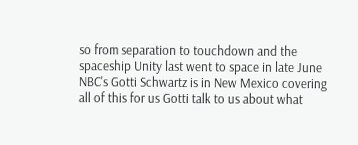so from separation to touchdown and the spaceship Unity last went to space in late June NBC's Gotti Schwartz is in New Mexico covering all of this for us Gotti talk to us about what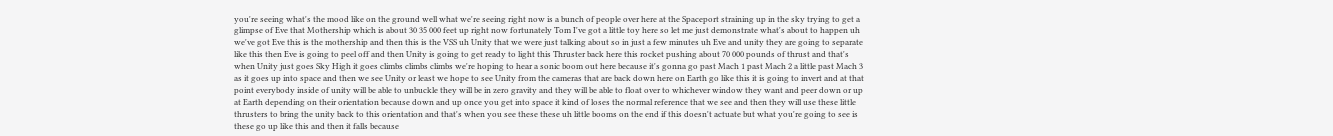you're seeing what's the mood like on the ground well what we're seeing right now is a bunch of people over here at the Spaceport straining up in the sky trying to get a glimpse of Eve that Mothership which is about 30 35 000 feet up right now fortunately Tom I've got a little toy here so let me just demonstrate what's about to happen uh we've got Eve this is the mothership and then this is the VSS uh Unity that we were just talking about so in just a few minutes uh Eve and unity they are going to separate like this then Eve is going to peel off and then Unity is going to get ready to light this Thruster back here this rocket pushing about 70 000 pounds of thrust and that's when Unity just goes Sky High it goes climbs climbs climbs we're hoping to hear a sonic boom out here because it's gonna go past Mach 1 past Mach 2 a little past Mach 3 as it goes up into space and then we see Unity or least we hope to see Unity from the cameras that are back down here on Earth go like this it is going to invert and at that point everybody inside of unity will be able to unbuckle they will be in zero gravity and they will be able to float over to whichever window they want and peer down or up at Earth depending on their orientation because down and up once you get into space it kind of loses the normal reference that we see and then they will use these little thrusters to bring the unity back to this orientation and that's when you see these these uh little booms on the end if this doesn't actuate but what you're going to see is these go up like this and then it falls because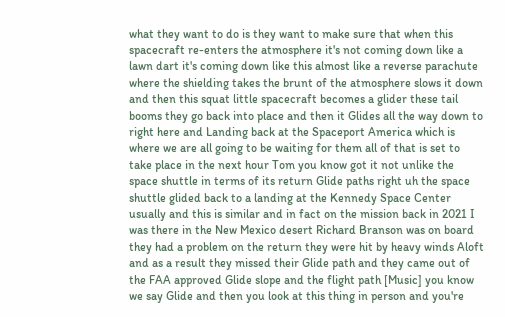what they want to do is they want to make sure that when this spacecraft re-enters the atmosphere it's not coming down like a lawn dart it's coming down like this almost like a reverse parachute where the shielding takes the brunt of the atmosphere slows it down and then this squat little spacecraft becomes a glider these tail booms they go back into place and then it Glides all the way down to right here and Landing back at the Spaceport America which is where we are all going to be waiting for them all of that is set to take place in the next hour Tom you know got it not unlike the space shuttle in terms of its return Glide paths right uh the space shuttle glided back to a landing at the Kennedy Space Center usually and this is similar and in fact on the mission back in 2021 I was there in the New Mexico desert Richard Branson was on board they had a problem on the return they were hit by heavy winds Aloft and as a result they missed their Glide path and they came out of the FAA approved Glide slope and the flight path [Music] you know we say Glide and then you look at this thing in person and you're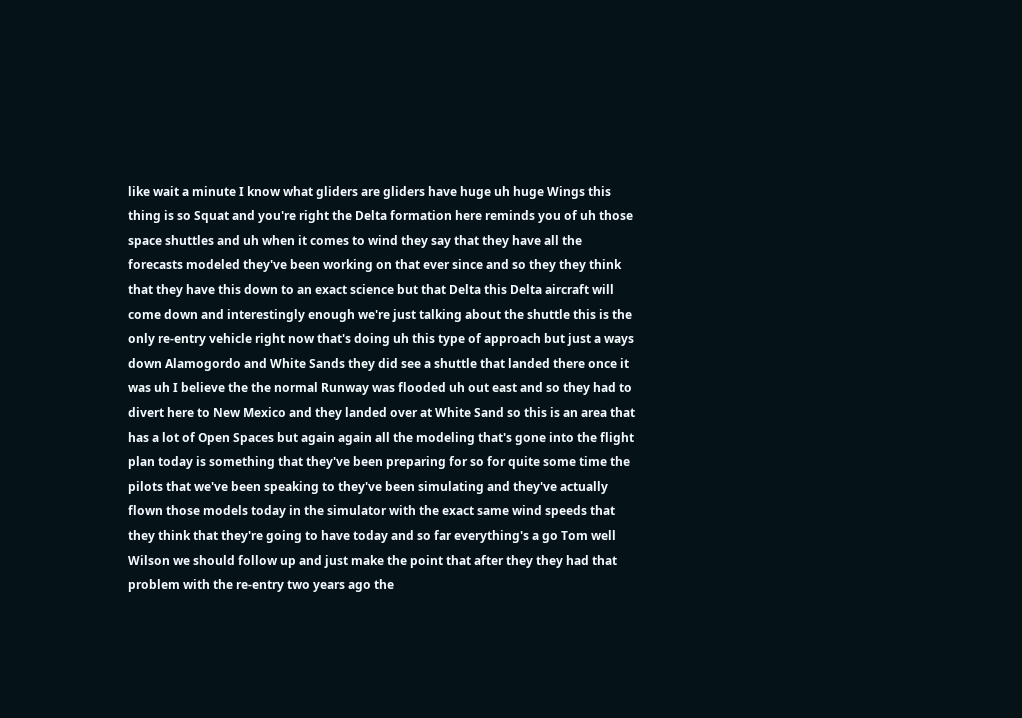like wait a minute I know what gliders are gliders have huge uh huge Wings this thing is so Squat and you're right the Delta formation here reminds you of uh those space shuttles and uh when it comes to wind they say that they have all the forecasts modeled they've been working on that ever since and so they they think that they have this down to an exact science but that Delta this Delta aircraft will come down and interestingly enough we're just talking about the shuttle this is the only re-entry vehicle right now that's doing uh this type of approach but just a ways down Alamogordo and White Sands they did see a shuttle that landed there once it was uh I believe the the normal Runway was flooded uh out east and so they had to divert here to New Mexico and they landed over at White Sand so this is an area that has a lot of Open Spaces but again again all the modeling that's gone into the flight plan today is something that they've been preparing for so for quite some time the pilots that we've been speaking to they've been simulating and they've actually flown those models today in the simulator with the exact same wind speeds that they think that they're going to have today and so far everything's a go Tom well Wilson we should follow up and just make the point that after they they had that problem with the re-entry two years ago the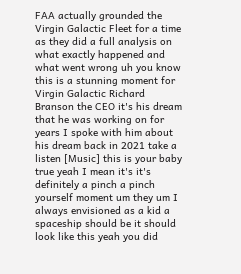FAA actually grounded the Virgin Galactic Fleet for a time as they did a full analysis on what exactly happened and what went wrong uh you know this is a stunning moment for Virgin Galactic Richard Branson the CEO it's his dream that he was working on for years I spoke with him about his dream back in 2021 take a listen [Music] this is your baby true yeah I mean it's it's definitely a pinch a pinch yourself moment um they um I always envisioned as a kid a spaceship should be it should look like this yeah you did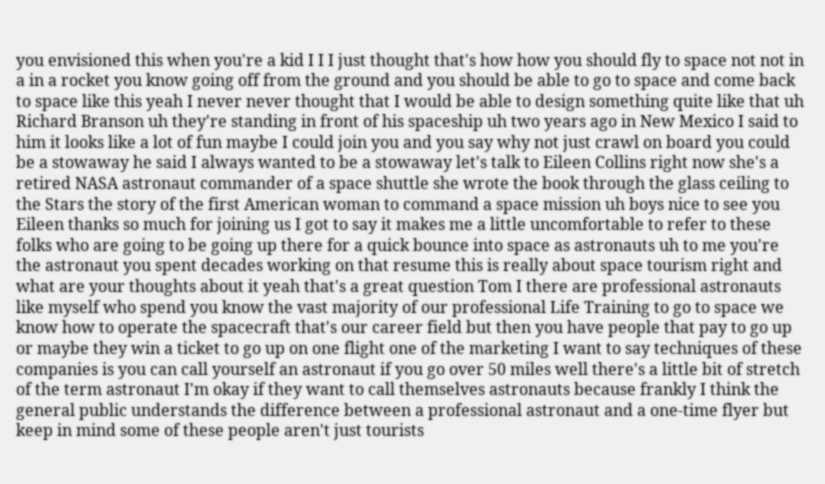you envisioned this when you're a kid I I I just thought that's how how you should fly to space not not in a in a rocket you know going off from the ground and you should be able to go to space and come back to space like this yeah I never never thought that I would be able to design something quite like that uh Richard Branson uh they're standing in front of his spaceship uh two years ago in New Mexico I said to him it looks like a lot of fun maybe I could join you and you say why not just crawl on board you could be a stowaway he said I always wanted to be a stowaway let's talk to Eileen Collins right now she's a retired NASA astronaut commander of a space shuttle she wrote the book through the glass ceiling to the Stars the story of the first American woman to command a space mission uh boys nice to see you Eileen thanks so much for joining us I got to say it makes me a little uncomfortable to refer to these folks who are going to be going up there for a quick bounce into space as astronauts uh to me you're the astronaut you spent decades working on that resume this is really about space tourism right and what are your thoughts about it yeah that's a great question Tom I there are professional astronauts like myself who spend you know the vast majority of our professional Life Training to go to space we know how to operate the spacecraft that's our career field but then you have people that pay to go up or maybe they win a ticket to go up on one flight one of the marketing I want to say techniques of these companies is you can call yourself an astronaut if you go over 50 miles well there's a little bit of stretch of the term astronaut I'm okay if they want to call themselves astronauts because frankly I think the general public understands the difference between a professional astronaut and a one-time flyer but keep in mind some of these people aren't just tourists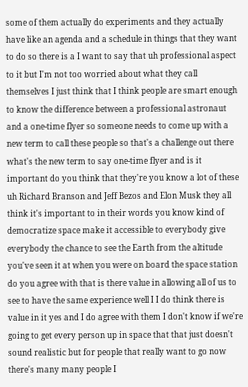some of them actually do experiments and they actually have like an agenda and a schedule in things that they want to do so there is a I want to say that uh professional aspect to it but I'm not too worried about what they call themselves I just think that I think people are smart enough to know the difference between a professional astronaut and a one-time flyer so someone needs to come up with a new term to call these people so that's a challenge out there what's the new term to say one-time flyer and is it important do you think that they're you know a lot of these uh Richard Branson and Jeff Bezos and Elon Musk they all think it's important to in their words you know kind of democratize space make it accessible to everybody give everybody the chance to see the Earth from the altitude you've seen it at when you were on board the space station do you agree with that is there value in allowing all of us to see to have the same experience well I I do think there is value in it yes and I do agree with them I don't know if we're going to get every person up in space that that just doesn't sound realistic but for people that really want to go now there's many many people I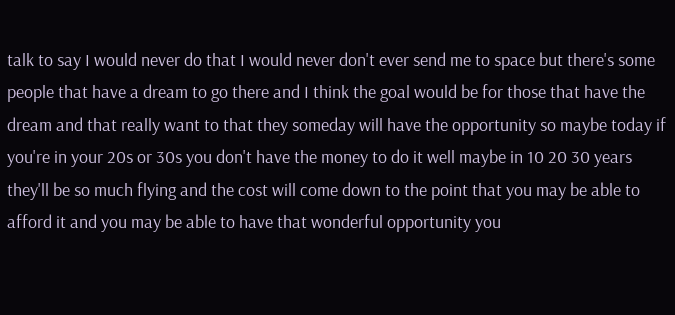talk to say I would never do that I would never don't ever send me to space but there's some people that have a dream to go there and I think the goal would be for those that have the dream and that really want to that they someday will have the opportunity so maybe today if you're in your 20s or 30s you don't have the money to do it well maybe in 10 20 30 years they'll be so much flying and the cost will come down to the point that you may be able to afford it and you may be able to have that wonderful opportunity you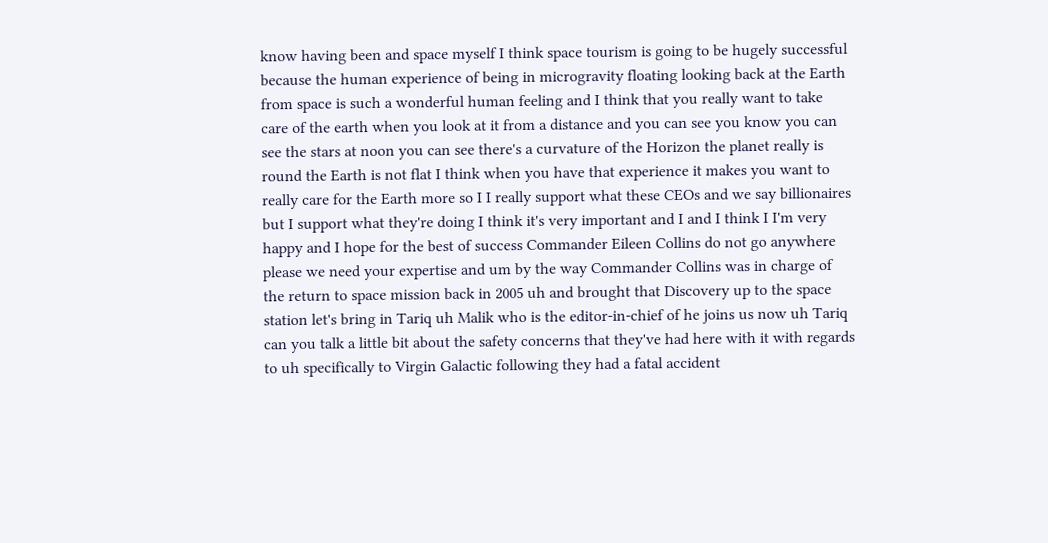know having been and space myself I think space tourism is going to be hugely successful because the human experience of being in microgravity floating looking back at the Earth from space is such a wonderful human feeling and I think that you really want to take care of the earth when you look at it from a distance and you can see you know you can see the stars at noon you can see there's a curvature of the Horizon the planet really is round the Earth is not flat I think when you have that experience it makes you want to really care for the Earth more so I I really support what these CEOs and we say billionaires but I support what they're doing I think it's very important and I and I think I I'm very happy and I hope for the best of success Commander Eileen Collins do not go anywhere please we need your expertise and um by the way Commander Collins was in charge of the return to space mission back in 2005 uh and brought that Discovery up to the space station let's bring in Tariq uh Malik who is the editor-in-chief of he joins us now uh Tariq can you talk a little bit about the safety concerns that they've had here with it with regards to uh specifically to Virgin Galactic following they had a fatal accident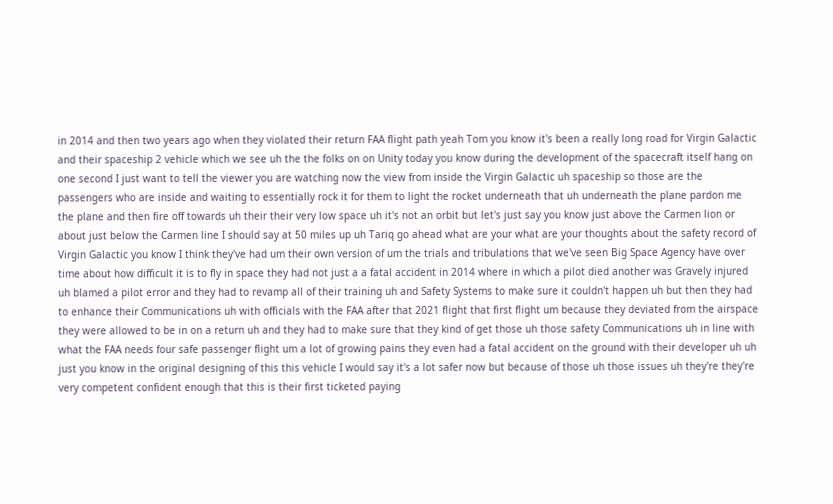in 2014 and then two years ago when they violated their return FAA flight path yeah Tom you know it's been a really long road for Virgin Galactic and their spaceship 2 vehicle which we see uh the the folks on on Unity today you know during the development of the spacecraft itself hang on one second I just want to tell the viewer you are watching now the view from inside the Virgin Galactic uh spaceship so those are the passengers who are inside and waiting to essentially rock it for them to light the rocket underneath that uh underneath the plane pardon me the plane and then fire off towards uh their their very low space uh it's not an orbit but let's just say you know just above the Carmen lion or about just below the Carmen line I should say at 50 miles up uh Tariq go ahead what are your what are your thoughts about the safety record of Virgin Galactic you know I think they've had um their own version of um the trials and tribulations that we've seen Big Space Agency have over time about how difficult it is to fly in space they had not just a a fatal accident in 2014 where in which a pilot died another was Gravely injured uh blamed a pilot error and they had to revamp all of their training uh and Safety Systems to make sure it couldn't happen uh but then they had to enhance their Communications uh with officials with the FAA after that 2021 flight that first flight um because they deviated from the airspace they were allowed to be in on a return uh and they had to make sure that they kind of get those uh those safety Communications uh in line with what the FAA needs four safe passenger flight um a lot of growing pains they even had a fatal accident on the ground with their developer uh uh just you know in the original designing of this this vehicle I would say it's a lot safer now but because of those uh those issues uh they're they're very competent confident enough that this is their first ticketed paying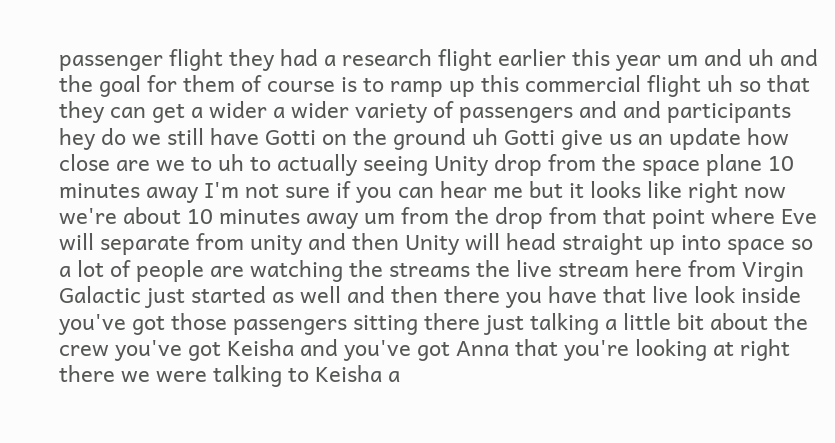passenger flight they had a research flight earlier this year um and uh and the goal for them of course is to ramp up this commercial flight uh so that they can get a wider a wider variety of passengers and and participants hey do we still have Gotti on the ground uh Gotti give us an update how close are we to uh to actually seeing Unity drop from the space plane 10 minutes away I'm not sure if you can hear me but it looks like right now we're about 10 minutes away um from the drop from that point where Eve will separate from unity and then Unity will head straight up into space so a lot of people are watching the streams the live stream here from Virgin Galactic just started as well and then there you have that live look inside you've got those passengers sitting there just talking a little bit about the crew you've got Keisha and you've got Anna that you're looking at right there we were talking to Keisha a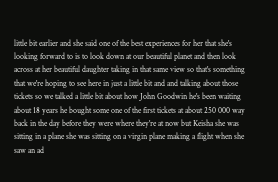little bit earlier and she said one of the best experiences for her that she's looking forward to is to look down at our beautiful planet and then look across at her beautiful daughter taking in that same view so that's something that we're hoping to see here in just a little bit and and talking about those tickets so we talked a little bit about how John Goodwin he's been waiting about 18 years he bought some one of the first tickets at about 250 000 way back in the day before they were where they're at now but Keisha she was sitting in a plane she was sitting on a virgin plane making a flight when she saw an ad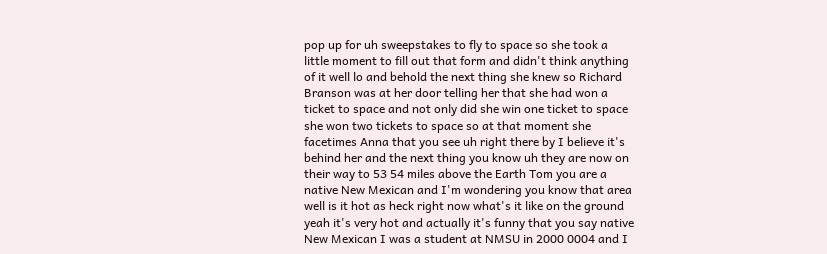pop up for uh sweepstakes to fly to space so she took a little moment to fill out that form and didn't think anything of it well lo and behold the next thing she knew so Richard Branson was at her door telling her that she had won a ticket to space and not only did she win one ticket to space she won two tickets to space so at that moment she facetimes Anna that you see uh right there by I believe it's behind her and the next thing you know uh they are now on their way to 53 54 miles above the Earth Tom you are a native New Mexican and I'm wondering you know that area well is it hot as heck right now what's it like on the ground yeah it's very hot and actually it's funny that you say native New Mexican I was a student at NMSU in 2000 0004 and I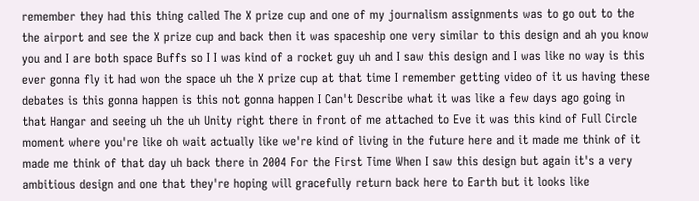remember they had this thing called The X prize cup and one of my journalism assignments was to go out to the the airport and see the X prize cup and back then it was spaceship one very similar to this design and ah you know you and I are both space Buffs so I I was kind of a rocket guy uh and I saw this design and I was like no way is this ever gonna fly it had won the space uh the X prize cup at that time I remember getting video of it us having these debates is this gonna happen is this not gonna happen I Can't Describe what it was like a few days ago going in that Hangar and seeing uh the uh Unity right there in front of me attached to Eve it was this kind of Full Circle moment where you're like oh wait actually like we're kind of living in the future here and it made me think of it made me think of that day uh back there in 2004 For the First Time When I saw this design but again it's a very ambitious design and one that they're hoping will gracefully return back here to Earth but it looks like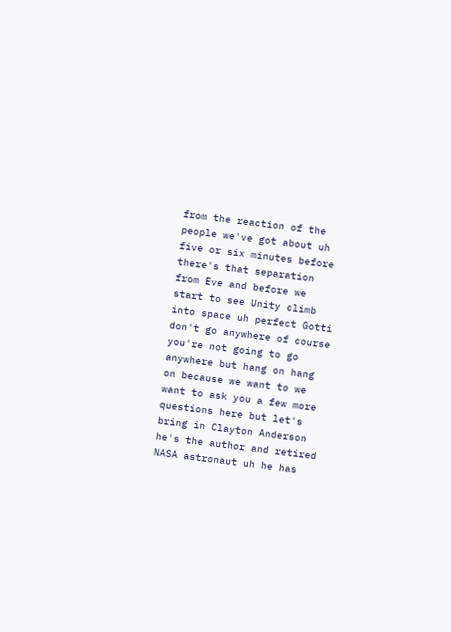from the reaction of the people we've got about uh five or six minutes before there's that separation from Eve and before we start to see Unity climb into space uh perfect Gotti don't go anywhere of course you're not going to go anywhere but hang on hang on because we want to we want to ask you a few more questions here but let's bring in Clayton Anderson he's the author and retired NASA astronaut uh he has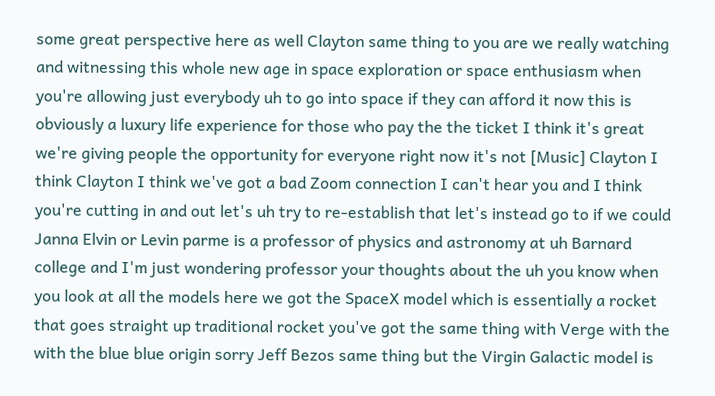some great perspective here as well Clayton same thing to you are we really watching and witnessing this whole new age in space exploration or space enthusiasm when you're allowing just everybody uh to go into space if they can afford it now this is obviously a luxury life experience for those who pay the the ticket I think it's great we're giving people the opportunity for everyone right now it's not [Music] Clayton I think Clayton I think we've got a bad Zoom connection I can't hear you and I think you're cutting in and out let's uh try to re-establish that let's instead go to if we could Janna Elvin or Levin parme is a professor of physics and astronomy at uh Barnard college and I'm just wondering professor your thoughts about the uh you know when you look at all the models here we got the SpaceX model which is essentially a rocket that goes straight up traditional rocket you've got the same thing with Verge with the with the blue blue origin sorry Jeff Bezos same thing but the Virgin Galactic model is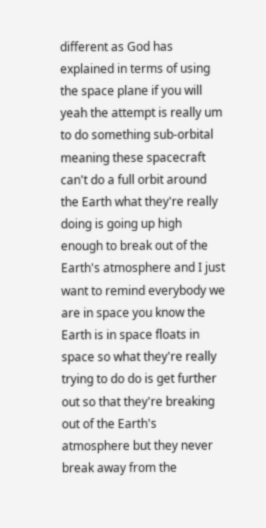different as God has explained in terms of using the space plane if you will yeah the attempt is really um to do something sub-orbital meaning these spacecraft can't do a full orbit around the Earth what they're really doing is going up high enough to break out of the Earth's atmosphere and I just want to remind everybody we are in space you know the Earth is in space floats in space so what they're really trying to do do is get further out so that they're breaking out of the Earth's atmosphere but they never break away from the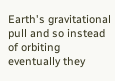Earth's gravitational pull and so instead of orbiting eventually they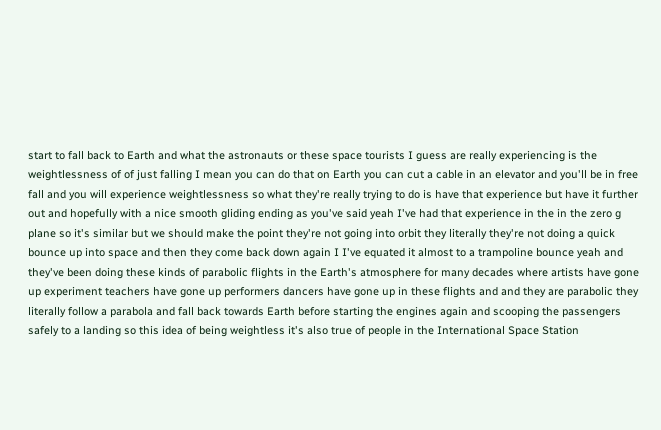start to fall back to Earth and what the astronauts or these space tourists I guess are really experiencing is the weightlessness of of just falling I mean you can do that on Earth you can cut a cable in an elevator and you'll be in free fall and you will experience weightlessness so what they're really trying to do is have that experience but have it further out and hopefully with a nice smooth gliding ending as you've said yeah I've had that experience in the in the zero g plane so it's similar but we should make the point they're not going into orbit they literally they're not doing a quick bounce up into space and then they come back down again I I've equated it almost to a trampoline bounce yeah and they've been doing these kinds of parabolic flights in the Earth's atmosphere for many decades where artists have gone up experiment teachers have gone up performers dancers have gone up in these flights and and they are parabolic they literally follow a parabola and fall back towards Earth before starting the engines again and scooping the passengers safely to a landing so this idea of being weightless it's also true of people in the International Space Station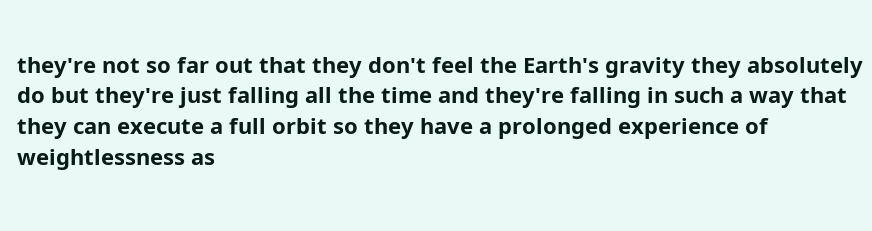they're not so far out that they don't feel the Earth's gravity they absolutely do but they're just falling all the time and they're falling in such a way that they can execute a full orbit so they have a prolonged experience of weightlessness as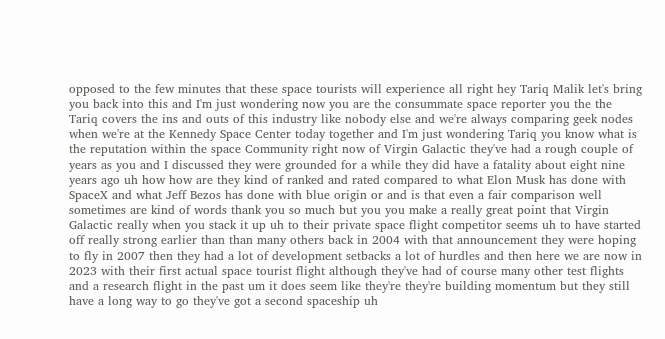opposed to the few minutes that these space tourists will experience all right hey Tariq Malik let's bring you back into this and I'm just wondering now you are the consummate space reporter you the the Tariq covers the ins and outs of this industry like nobody else and we're always comparing geek nodes when we're at the Kennedy Space Center today together and I'm just wondering Tariq you know what is the reputation within the space Community right now of Virgin Galactic they've had a rough couple of years as you and I discussed they were grounded for a while they did have a fatality about eight nine years ago uh how how are they kind of ranked and rated compared to what Elon Musk has done with SpaceX and what Jeff Bezos has done with blue origin or and is that even a fair comparison well sometimes are kind of words thank you so much but you you make a really great point that Virgin Galactic really when you stack it up uh to their private space flight competitor seems uh to have started off really strong earlier than than many others back in 2004 with that announcement they were hoping to fly in 2007 then they had a lot of development setbacks a lot of hurdles and then here we are now in 2023 with their first actual space tourist flight although they've had of course many other test flights and a research flight in the past um it does seem like they're they're building momentum but they still have a long way to go they've got a second spaceship uh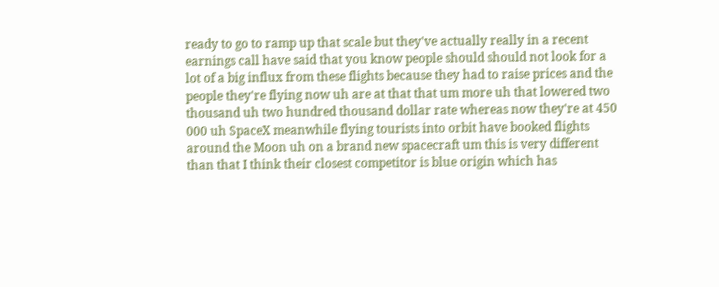ready to go to ramp up that scale but they've actually really in a recent earnings call have said that you know people should should not look for a lot of a big influx from these flights because they had to raise prices and the people they're flying now uh are at that that um more uh that lowered two thousand uh two hundred thousand dollar rate whereas now they're at 450 000 uh SpaceX meanwhile flying tourists into orbit have booked flights around the Moon uh on a brand new spacecraft um this is very different than that I think their closest competitor is blue origin which has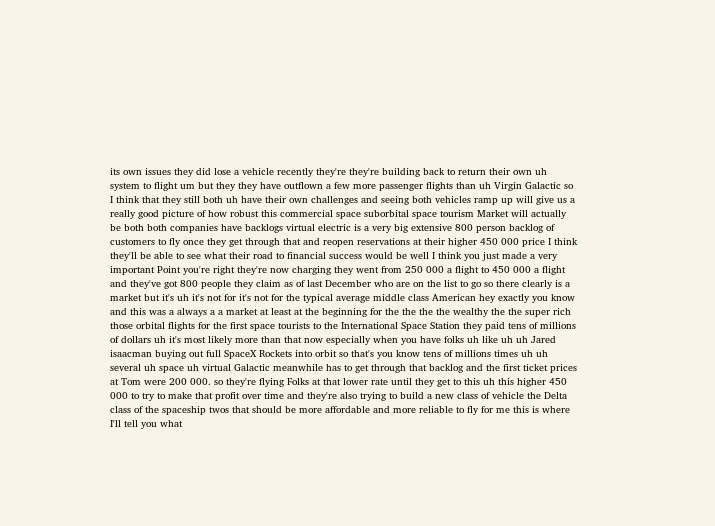its own issues they did lose a vehicle recently they're they're building back to return their own uh system to flight um but they they have outflown a few more passenger flights than uh Virgin Galactic so I think that they still both uh have their own challenges and seeing both vehicles ramp up will give us a really good picture of how robust this commercial space suborbital space tourism Market will actually be both both companies have backlogs virtual electric is a very big extensive 800 person backlog of customers to fly once they get through that and reopen reservations at their higher 450 000 price I think they'll be able to see what their road to financial success would be well I think you just made a very important Point you're right they're now charging they went from 250 000 a flight to 450 000 a flight and they've got 800 people they claim as of last December who are on the list to go so there clearly is a market but it's uh it's not for it's not for the typical average middle class American hey exactly you know and this was a always a a market at least at the beginning for the the the the wealthy the the super rich those orbital flights for the first space tourists to the International Space Station they paid tens of millions of dollars uh it's most likely more than that now especially when you have folks uh like uh uh Jared isaacman buying out full SpaceX Rockets into orbit so that's you know tens of millions times uh uh several uh space uh virtual Galactic meanwhile has to get through that backlog and the first ticket prices at Tom were 200 000. so they're flying Folks at that lower rate until they get to this uh this higher 450 000 to try to make that profit over time and they're also trying to build a new class of vehicle the Delta class of the spaceship twos that should be more affordable and more reliable to fly for me this is where I'll tell you what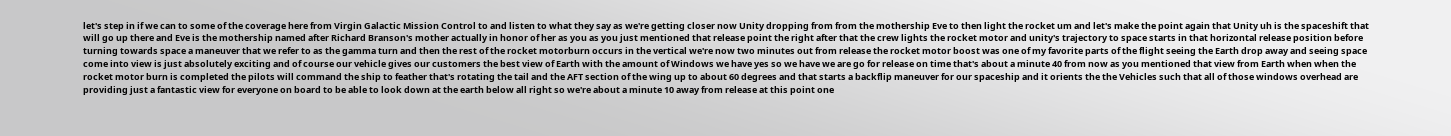let's step in if we can to some of the coverage here from Virgin Galactic Mission Control to and listen to what they say as we're getting closer now Unity dropping from from the mothership Eve to then light the rocket um and let's make the point again that Unity uh is the spaceshift that will go up there and Eve is the mothership named after Richard Branson's mother actually in honor of her as you as you just mentioned that release point the right after that the crew lights the rocket motor and unity's trajectory to space starts in that horizontal release position before turning towards space a maneuver that we refer to as the gamma turn and then the rest of the rocket motorburn occurs in the vertical we're now two minutes out from release the rocket motor boost was one of my favorite parts of the flight seeing the Earth drop away and seeing space come into view is just absolutely exciting and of course our vehicle gives our customers the best view of Earth with the amount of Windows we have yes so we have we are go for release on time that's about a minute 40 from now as you mentioned that view from Earth when when the rocket motor burn is completed the pilots will command the ship to feather that's rotating the tail and the AFT section of the wing up to about 60 degrees and that starts a backflip maneuver for our spaceship and it orients the the Vehicles such that all of those windows overhead are providing just a fantastic view for everyone on board to be able to look down at the earth below all right so we're about a minute 10 away from release at this point one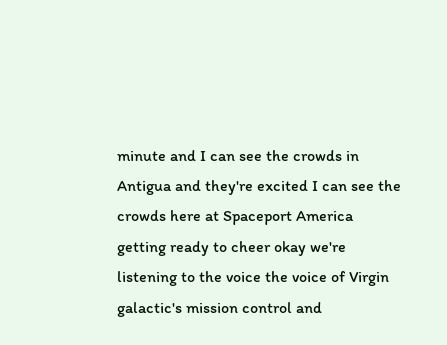minute and I can see the crowds in Antigua and they're excited I can see the crowds here at Spaceport America getting ready to cheer okay we're listening to the voice the voice of Virgin galactic's mission control and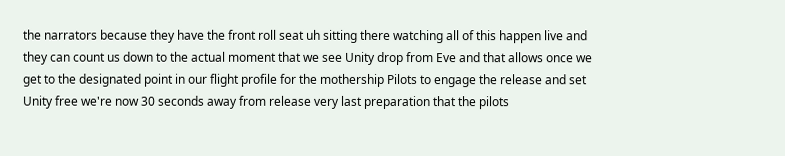the narrators because they have the front roll seat uh sitting there watching all of this happen live and they can count us down to the actual moment that we see Unity drop from Eve and that allows once we get to the designated point in our flight profile for the mothership Pilots to engage the release and set Unity free we're now 30 seconds away from release very last preparation that the pilots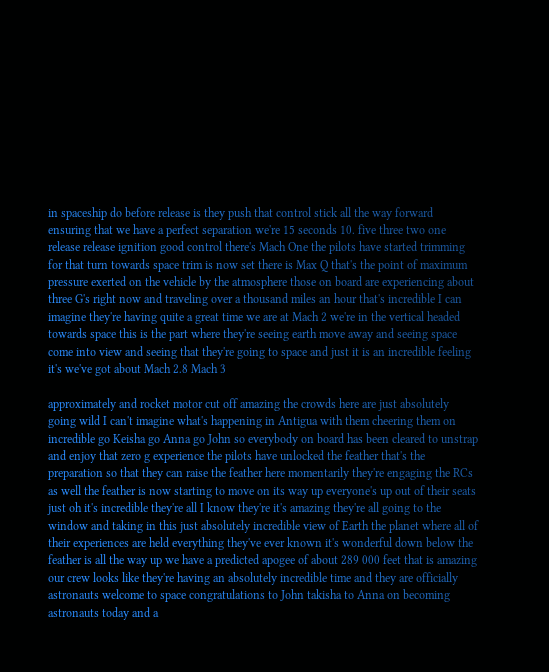in spaceship do before release is they push that control stick all the way forward ensuring that we have a perfect separation we're 15 seconds 10. five three two one release release ignition good control there's Mach One the pilots have started trimming for that turn towards space trim is now set there is Max Q that's the point of maximum pressure exerted on the vehicle by the atmosphere those on board are experiencing about three G's right now and traveling over a thousand miles an hour that's incredible I can imagine they're having quite a great time we are at Mach 2 we're in the vertical headed towards space this is the part where they're seeing earth move away and seeing space come into view and seeing that they're going to space and just it is an incredible feeling it's we've got about Mach 2.8 Mach 3

approximately and rocket motor cut off amazing the crowds here are just absolutely going wild I can't imagine what's happening in Antigua with them cheering them on incredible go Keisha go Anna go John so everybody on board has been cleared to unstrap and enjoy that zero g experience the pilots have unlocked the feather that's the preparation so that they can raise the feather here momentarily they're engaging the RCs as well the feather is now starting to move on its way up everyone's up out of their seats just oh it's incredible they're all I know they're it's amazing they're all going to the window and taking in this just absolutely incredible view of Earth the planet where all of their experiences are held everything they've ever known it's wonderful down below the feather is all the way up we have a predicted apogee of about 289 000 feet that is amazing our crew looks like they're having an absolutely incredible time and they are officially astronauts welcome to space congratulations to John takisha to Anna on becoming astronauts today and a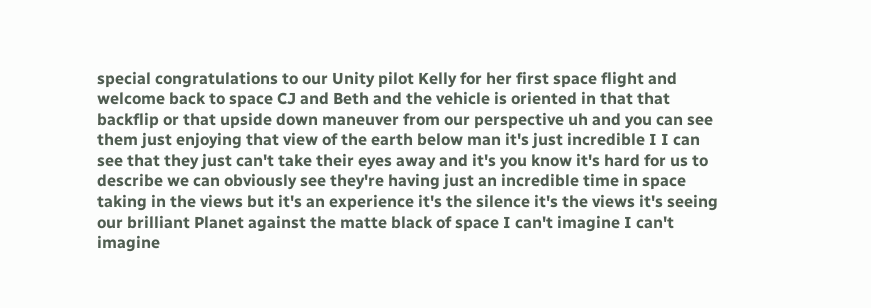special congratulations to our Unity pilot Kelly for her first space flight and welcome back to space CJ and Beth and the vehicle is oriented in that that backflip or that upside down maneuver from our perspective uh and you can see them just enjoying that view of the earth below man it's just incredible I I can see that they just can't take their eyes away and it's you know it's hard for us to describe we can obviously see they're having just an incredible time in space taking in the views but it's an experience it's the silence it's the views it's seeing our brilliant Planet against the matte black of space I can't imagine I can't imagine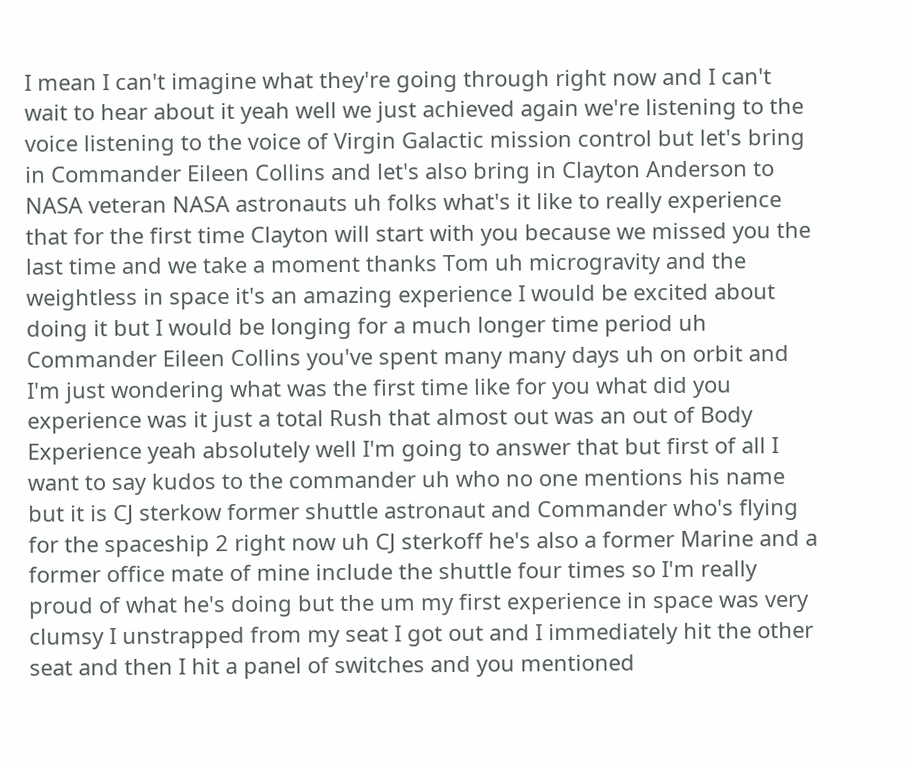I mean I can't imagine what they're going through right now and I can't wait to hear about it yeah well we just achieved again we're listening to the voice listening to the voice of Virgin Galactic mission control but let's bring in Commander Eileen Collins and let's also bring in Clayton Anderson to NASA veteran NASA astronauts uh folks what's it like to really experience that for the first time Clayton will start with you because we missed you the last time and we take a moment thanks Tom uh microgravity and the weightless in space it's an amazing experience I would be excited about doing it but I would be longing for a much longer time period uh Commander Eileen Collins you've spent many many days uh on orbit and I'm just wondering what was the first time like for you what did you experience was it just a total Rush that almost out was an out of Body Experience yeah absolutely well I'm going to answer that but first of all I want to say kudos to the commander uh who no one mentions his name but it is CJ sterkow former shuttle astronaut and Commander who's flying for the spaceship 2 right now uh CJ sterkoff he's also a former Marine and a former office mate of mine include the shuttle four times so I'm really proud of what he's doing but the um my first experience in space was very clumsy I unstrapped from my seat I got out and I immediately hit the other seat and then I hit a panel of switches and you mentioned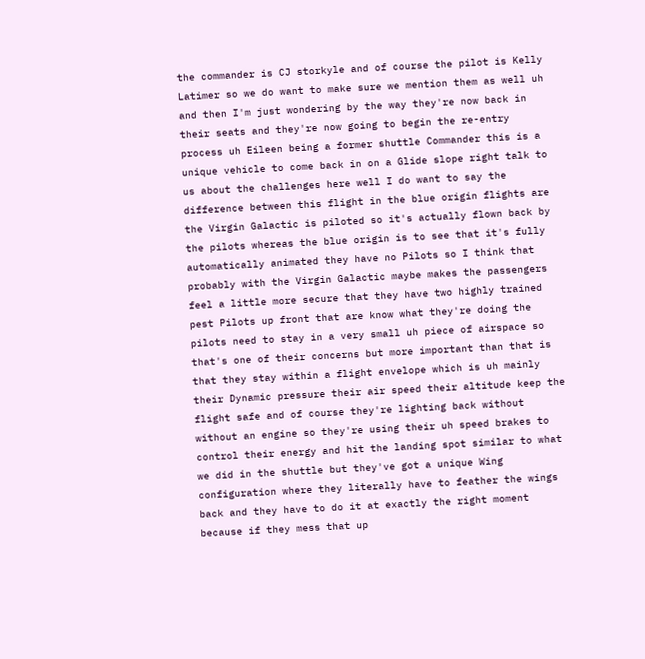the commander is CJ storkyle and of course the pilot is Kelly Latimer so we do want to make sure we mention them as well uh and then I'm just wondering by the way they're now back in their seats and they're now going to begin the re-entry process uh Eileen being a former shuttle Commander this is a unique vehicle to come back in on a Glide slope right talk to us about the challenges here well I do want to say the difference between this flight in the blue origin flights are the Virgin Galactic is piloted so it's actually flown back by the pilots whereas the blue origin is to see that it's fully automatically animated they have no Pilots so I think that probably with the Virgin Galactic maybe makes the passengers feel a little more secure that they have two highly trained pest Pilots up front that are know what they're doing the pilots need to stay in a very small uh piece of airspace so that's one of their concerns but more important than that is that they stay within a flight envelope which is uh mainly their Dynamic pressure their air speed their altitude keep the flight safe and of course they're lighting back without without an engine so they're using their uh speed brakes to control their energy and hit the landing spot similar to what we did in the shuttle but they've got a unique Wing configuration where they literally have to feather the wings back and they have to do it at exactly the right moment because if they mess that up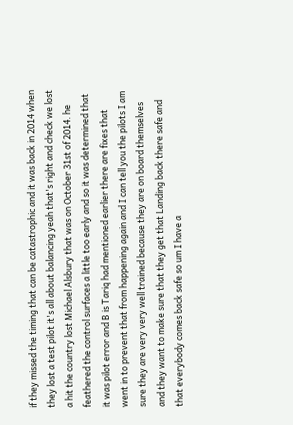if they missed the timing that can be catastrophic and it was back in 2014 when they lost a test pilot it's all about balancing yeah that's right and check we lost a hit the country lost Michael Alsbury that was on October 31st of 2014. he feathered the control surfaces a little too early and so it was determined that it was pilot error and B is Tariq had mentioned earlier there are fixes that went in to prevent that from happening again and I can tell you the pilots I am sure they are very very well trained because they are on board themselves and they want to make sure that they get that Landing back there safe and that everybody comes back safe so um I have a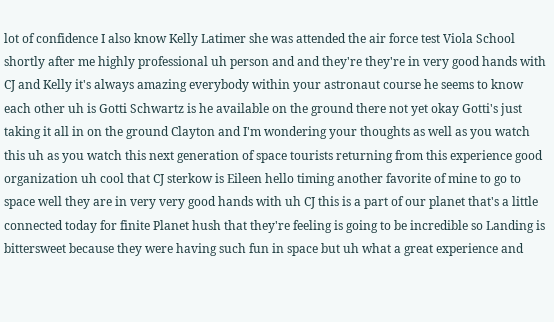lot of confidence I also know Kelly Latimer she was attended the air force test Viola School shortly after me highly professional uh person and and they're they're in very good hands with CJ and Kelly it's always amazing everybody within your astronaut course he seems to know each other uh is Gotti Schwartz is he available on the ground there not yet okay Gotti's just taking it all in on the ground Clayton and I'm wondering your thoughts as well as you watch this uh as you watch this next generation of space tourists returning from this experience good organization uh cool that CJ sterkow is Eileen hello timing another favorite of mine to go to space well they are in very very good hands with uh CJ this is a part of our planet that's a little connected today for finite Planet hush that they're feeling is going to be incredible so Landing is bittersweet because they were having such fun in space but uh what a great experience and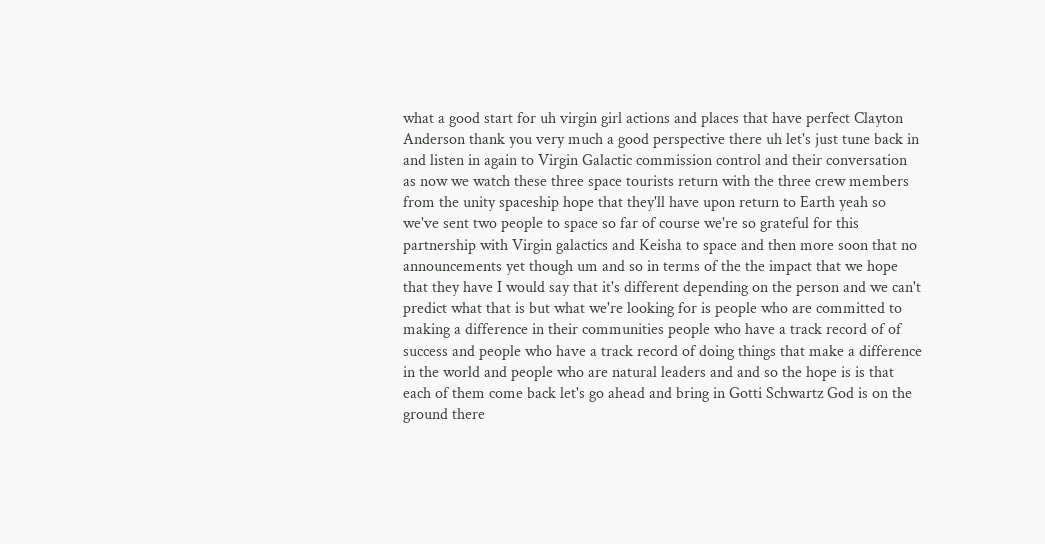what a good start for uh virgin girl actions and places that have perfect Clayton Anderson thank you very much a good perspective there uh let's just tune back in and listen in again to Virgin Galactic commission control and their conversation as now we watch these three space tourists return with the three crew members from the unity spaceship hope that they'll have upon return to Earth yeah so we've sent two people to space so far of course we're so grateful for this partnership with Virgin galactics and Keisha to space and then more soon that no announcements yet though um and so in terms of the the impact that we hope that they have I would say that it's different depending on the person and we can't predict what that is but what we're looking for is people who are committed to making a difference in their communities people who have a track record of of success and people who have a track record of doing things that make a difference in the world and people who are natural leaders and and so the hope is is that each of them come back let's go ahead and bring in Gotti Schwartz God is on the ground there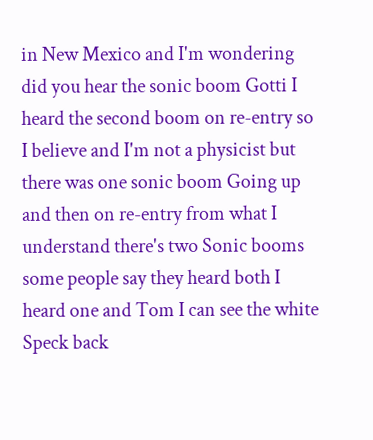in New Mexico and I'm wondering did you hear the sonic boom Gotti I heard the second boom on re-entry so I believe and I'm not a physicist but there was one sonic boom Going up and then on re-entry from what I understand there's two Sonic booms some people say they heard both I heard one and Tom I can see the white Speck back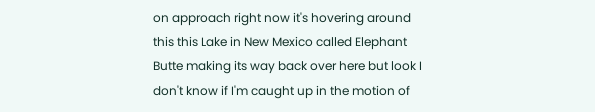on approach right now it's hovering around this this Lake in New Mexico called Elephant Butte making its way back over here but look I don't know if I'm caught up in the motion of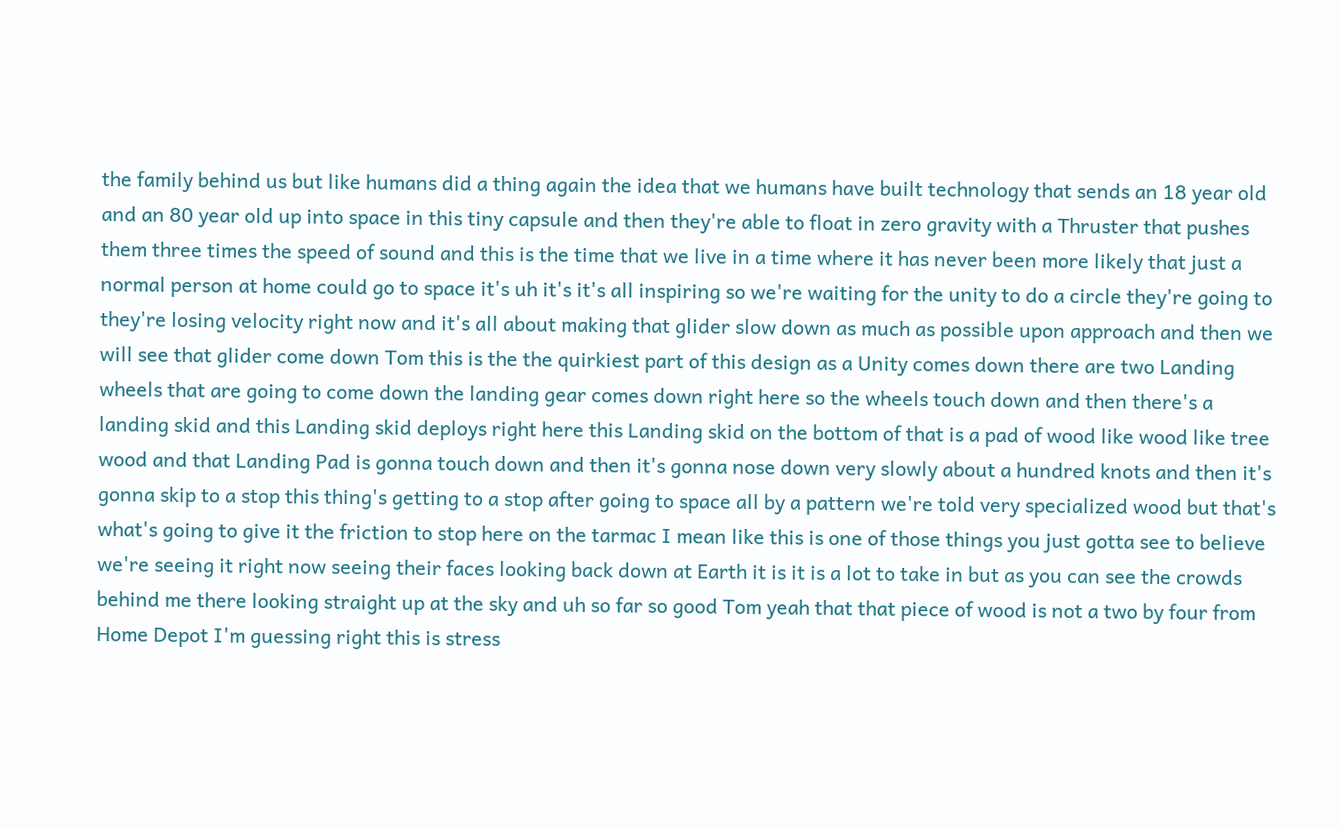the family behind us but like humans did a thing again the idea that we humans have built technology that sends an 18 year old and an 80 year old up into space in this tiny capsule and then they're able to float in zero gravity with a Thruster that pushes them three times the speed of sound and this is the time that we live in a time where it has never been more likely that just a normal person at home could go to space it's uh it's it's all inspiring so we're waiting for the unity to do a circle they're going to they're losing velocity right now and it's all about making that glider slow down as much as possible upon approach and then we will see that glider come down Tom this is the the quirkiest part of this design as a Unity comes down there are two Landing wheels that are going to come down the landing gear comes down right here so the wheels touch down and then there's a landing skid and this Landing skid deploys right here this Landing skid on the bottom of that is a pad of wood like wood like tree wood and that Landing Pad is gonna touch down and then it's gonna nose down very slowly about a hundred knots and then it's gonna skip to a stop this thing's getting to a stop after going to space all by a pattern we're told very specialized wood but that's what's going to give it the friction to stop here on the tarmac I mean like this is one of those things you just gotta see to believe we're seeing it right now seeing their faces looking back down at Earth it is it is a lot to take in but as you can see the crowds behind me there looking straight up at the sky and uh so far so good Tom yeah that that piece of wood is not a two by four from Home Depot I'm guessing right this is stress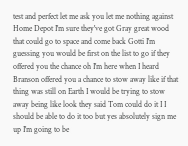test and perfect let me ask you let me nothing against Home Depot I'm sure they've got Gray great wood that could go to space and come back Gotti I'm guessing you would be first on the list to go if they offered you the chance oh I'm here when I heard Branson offered you a chance to stow away like if that thing was still on Earth I would be trying to stow away being like look they said Tom could do it I I should be able to do it too but yes absolutely sign me up I'm going to be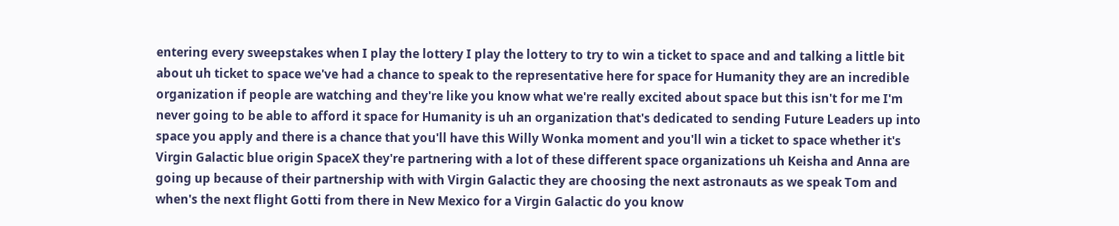entering every sweepstakes when I play the lottery I play the lottery to try to win a ticket to space and and talking a little bit about uh ticket to space we've had a chance to speak to the representative here for space for Humanity they are an incredible organization if people are watching and they're like you know what we're really excited about space but this isn't for me I'm never going to be able to afford it space for Humanity is uh an organization that's dedicated to sending Future Leaders up into space you apply and there is a chance that you'll have this Willy Wonka moment and you'll win a ticket to space whether it's Virgin Galactic blue origin SpaceX they're partnering with a lot of these different space organizations uh Keisha and Anna are going up because of their partnership with with Virgin Galactic they are choosing the next astronauts as we speak Tom and when's the next flight Gotti from there in New Mexico for a Virgin Galactic do you know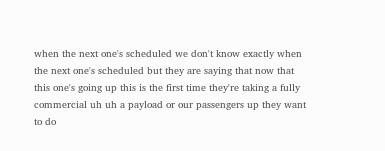when the next one's scheduled we don't know exactly when the next one's scheduled but they are saying that now that this one's going up this is the first time they're taking a fully commercial uh uh a payload or our passengers up they want to do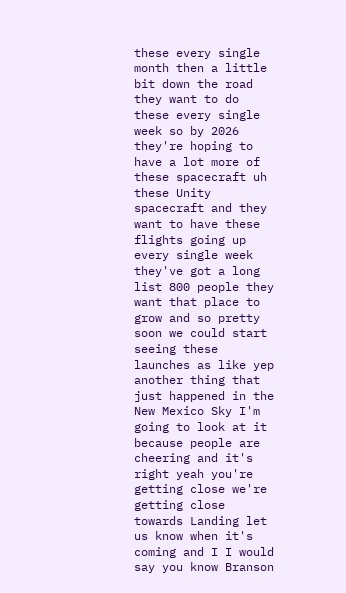these every single month then a little bit down the road they want to do these every single week so by 2026 they're hoping to have a lot more of these spacecraft uh these Unity spacecraft and they want to have these flights going up every single week they've got a long list 800 people they want that place to grow and so pretty soon we could start seeing these launches as like yep another thing that just happened in the New Mexico Sky I'm going to look at it because people are cheering and it's right yeah you're getting close we're getting close towards Landing let us know when it's coming and I I would say you know Branson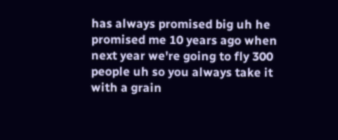has always promised big uh he promised me 10 years ago when next year we're going to fly 300 people uh so you always take it with a grain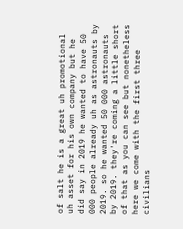of salt he is a great uh promotional uh asset for his own company but he did say in 2019 he wanted to have 50 000 people already uh as astronauts by 2019. so he wanted 50 000 astronauts by 2019. they're coming a little short of that as you can see but nonetheless here we come with the first three civilians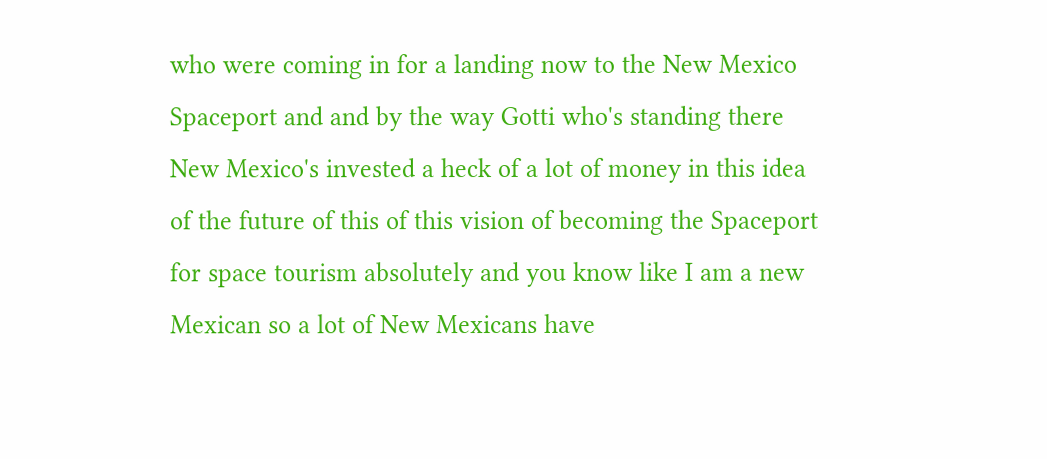who were coming in for a landing now to the New Mexico Spaceport and and by the way Gotti who's standing there New Mexico's invested a heck of a lot of money in this idea of the future of this of this vision of becoming the Spaceport for space tourism absolutely and you know like I am a new Mexican so a lot of New Mexicans have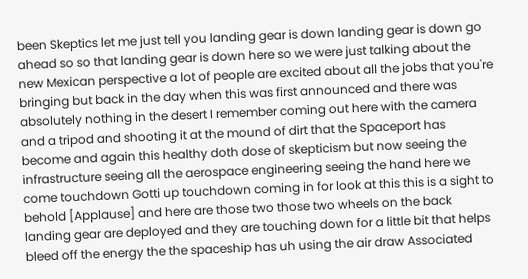been Skeptics let me just tell you landing gear is down landing gear is down go ahead so so that landing gear is down here so we were just talking about the new Mexican perspective a lot of people are excited about all the jobs that you're bringing but back in the day when this was first announced and there was absolutely nothing in the desert I remember coming out here with the camera and a tripod and shooting it at the mound of dirt that the Spaceport has become and again this healthy doth dose of skepticism but now seeing the infrastructure seeing all the aerospace engineering seeing the hand here we come touchdown Gotti up touchdown coming in for look at this this is a sight to behold [Applause] and here are those two those two wheels on the back landing gear are deployed and they are touching down for a little bit that helps bleed off the energy the the spaceship has uh using the air draw Associated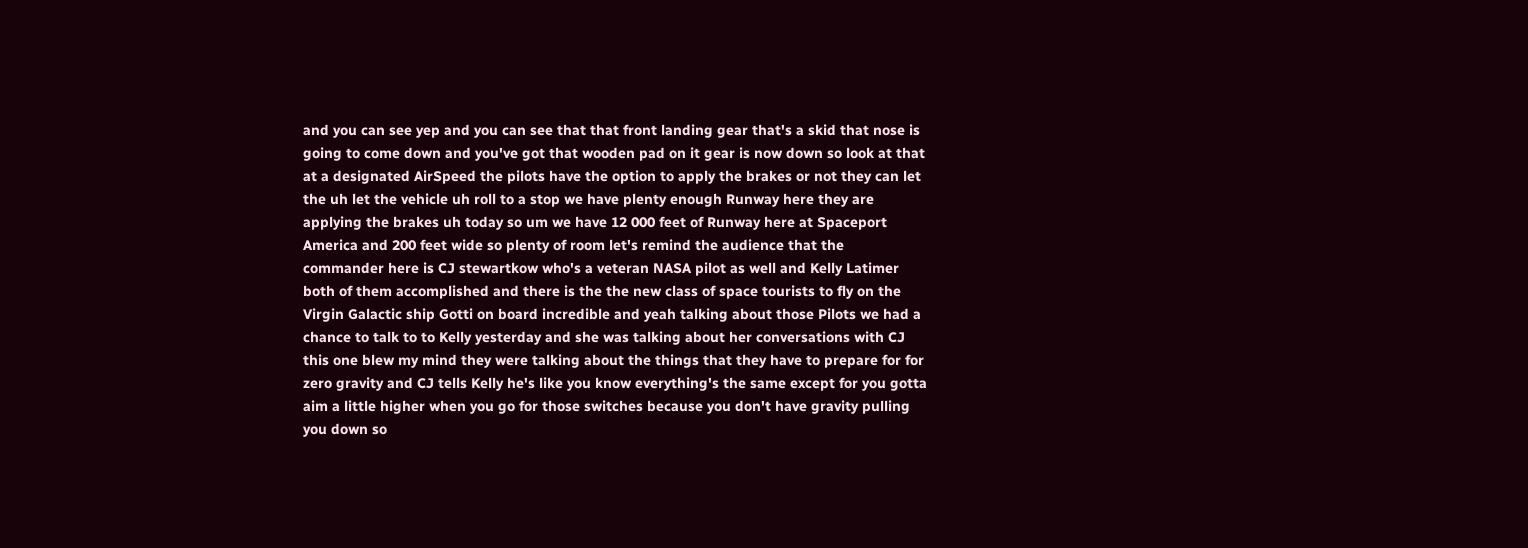and you can see yep and you can see that that front landing gear that's a skid that nose is going to come down and you've got that wooden pad on it gear is now down so look at that at a designated AirSpeed the pilots have the option to apply the brakes or not they can let the uh let the vehicle uh roll to a stop we have plenty enough Runway here they are applying the brakes uh today so um we have 12 000 feet of Runway here at Spaceport America and 200 feet wide so plenty of room let's remind the audience that the commander here is CJ stewartkow who's a veteran NASA pilot as well and Kelly Latimer both of them accomplished and there is the the new class of space tourists to fly on the Virgin Galactic ship Gotti on board incredible and yeah talking about those Pilots we had a chance to talk to to Kelly yesterday and she was talking about her conversations with CJ this one blew my mind they were talking about the things that they have to prepare for for zero gravity and CJ tells Kelly he's like you know everything's the same except for you gotta aim a little higher when you go for those switches because you don't have gravity pulling you down so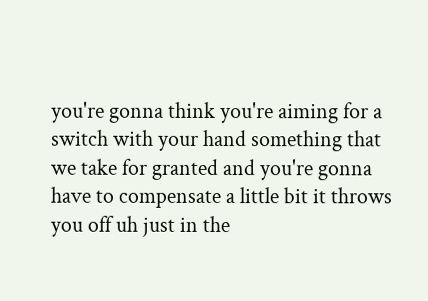you're gonna think you're aiming for a switch with your hand something that we take for granted and you're gonna have to compensate a little bit it throws you off uh just in the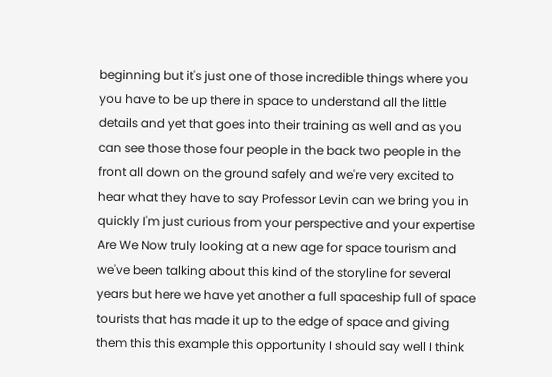beginning but it's just one of those incredible things where you you have to be up there in space to understand all the little details and yet that goes into their training as well and as you can see those those four people in the back two people in the front all down on the ground safely and we're very excited to hear what they have to say Professor Levin can we bring you in quickly I'm just curious from your perspective and your expertise Are We Now truly looking at a new age for space tourism and we've been talking about this kind of the storyline for several years but here we have yet another a full spaceship full of space tourists that has made it up to the edge of space and giving them this this example this opportunity I should say well I think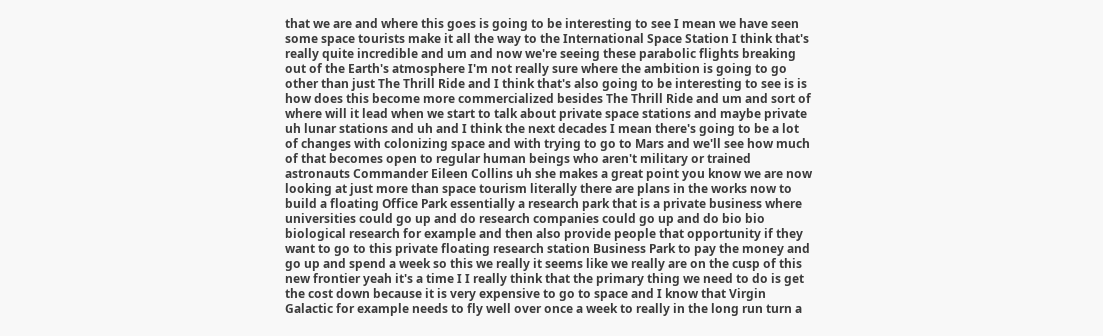that we are and where this goes is going to be interesting to see I mean we have seen some space tourists make it all the way to the International Space Station I think that's really quite incredible and um and now we're seeing these parabolic flights breaking out of the Earth's atmosphere I'm not really sure where the ambition is going to go other than just The Thrill Ride and I think that's also going to be interesting to see is is how does this become more commercialized besides The Thrill Ride and um and sort of where will it lead when we start to talk about private space stations and maybe private uh lunar stations and uh and I think the next decades I mean there's going to be a lot of changes with colonizing space and with trying to go to Mars and we'll see how much of that becomes open to regular human beings who aren't military or trained astronauts Commander Eileen Collins uh she makes a great point you know we are now looking at just more than space tourism literally there are plans in the works now to build a floating Office Park essentially a research park that is a private business where universities could go up and do research companies could go up and do bio bio biological research for example and then also provide people that opportunity if they want to go to this private floating research station Business Park to pay the money and go up and spend a week so this we really it seems like we really are on the cusp of this new frontier yeah it's a time I I really think that the primary thing we need to do is get the cost down because it is very expensive to go to space and I know that Virgin Galactic for example needs to fly well over once a week to really in the long run turn a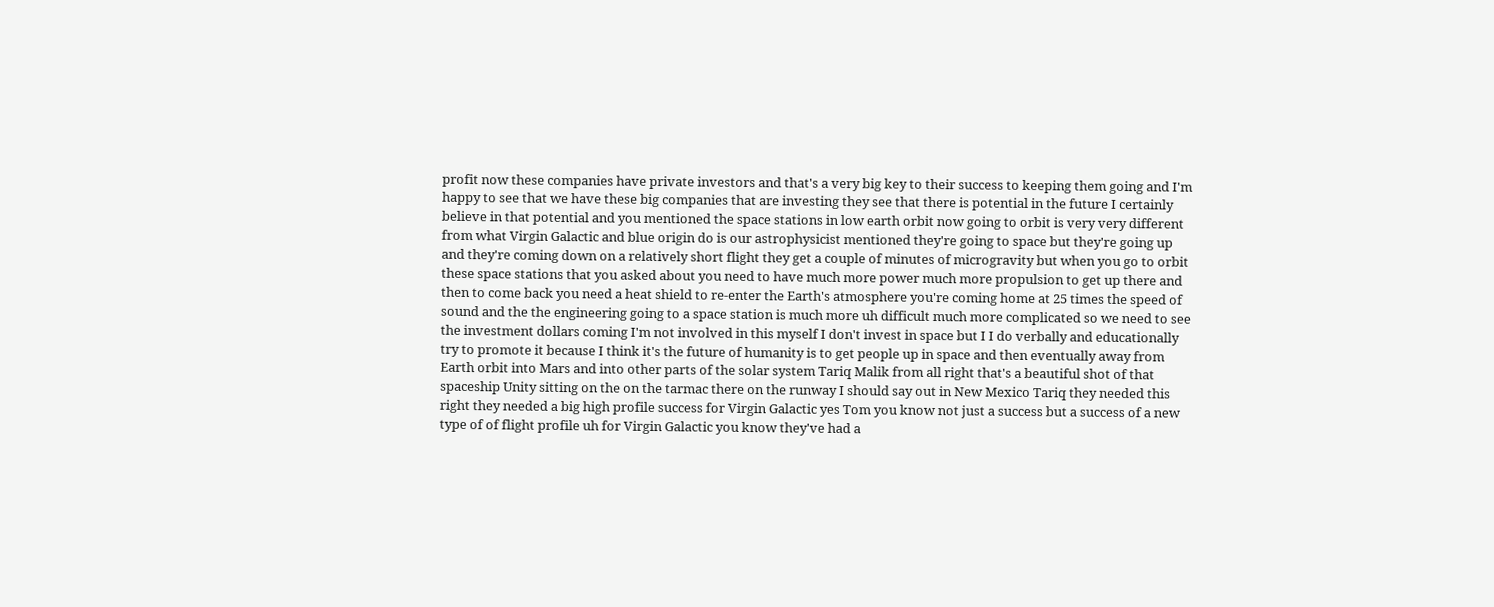profit now these companies have private investors and that's a very big key to their success to keeping them going and I'm happy to see that we have these big companies that are investing they see that there is potential in the future I certainly believe in that potential and you mentioned the space stations in low earth orbit now going to orbit is very very different from what Virgin Galactic and blue origin do is our astrophysicist mentioned they're going to space but they're going up and they're coming down on a relatively short flight they get a couple of minutes of microgravity but when you go to orbit these space stations that you asked about you need to have much more power much more propulsion to get up there and then to come back you need a heat shield to re-enter the Earth's atmosphere you're coming home at 25 times the speed of sound and the the engineering going to a space station is much more uh difficult much more complicated so we need to see the investment dollars coming I'm not involved in this myself I don't invest in space but I I do verbally and educationally try to promote it because I think it's the future of humanity is to get people up in space and then eventually away from Earth orbit into Mars and into other parts of the solar system Tariq Malik from all right that's a beautiful shot of that spaceship Unity sitting on the on the tarmac there on the runway I should say out in New Mexico Tariq they needed this right they needed a big high profile success for Virgin Galactic yes Tom you know not just a success but a success of a new type of of flight profile uh for Virgin Galactic you know they've had a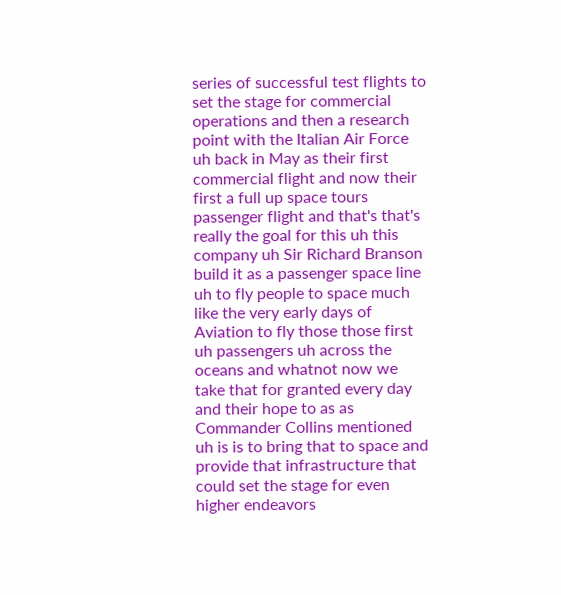series of successful test flights to set the stage for commercial operations and then a research point with the Italian Air Force uh back in May as their first commercial flight and now their first a full up space tours passenger flight and that's that's really the goal for this uh this company uh Sir Richard Branson build it as a passenger space line uh to fly people to space much like the very early days of Aviation to fly those those first uh passengers uh across the oceans and whatnot now we take that for granted every day and their hope to as as Commander Collins mentioned uh is is to bring that to space and provide that infrastructure that could set the stage for even higher endeavors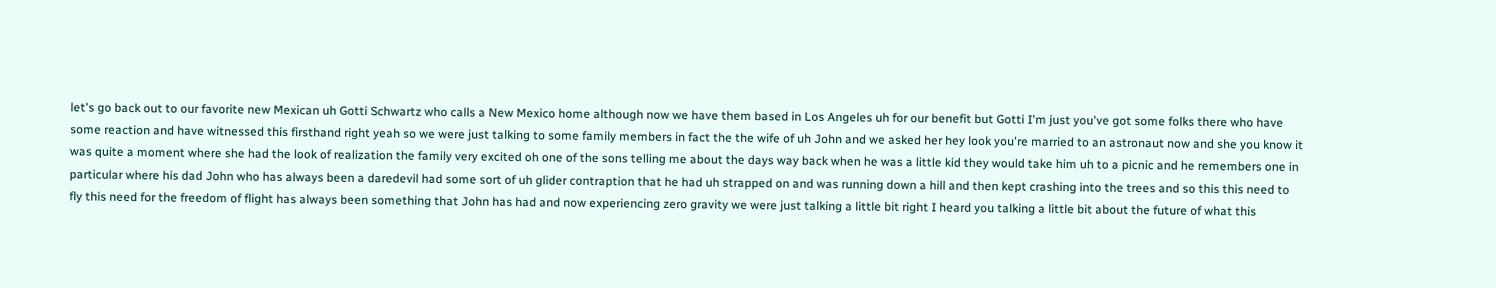let's go back out to our favorite new Mexican uh Gotti Schwartz who calls a New Mexico home although now we have them based in Los Angeles uh for our benefit but Gotti I'm just you've got some folks there who have some reaction and have witnessed this firsthand right yeah so we were just talking to some family members in fact the the wife of uh John and we asked her hey look you're married to an astronaut now and she you know it was quite a moment where she had the look of realization the family very excited oh one of the sons telling me about the days way back when he was a little kid they would take him uh to a picnic and he remembers one in particular where his dad John who has always been a daredevil had some sort of uh glider contraption that he had uh strapped on and was running down a hill and then kept crashing into the trees and so this this need to fly this need for the freedom of flight has always been something that John has had and now experiencing zero gravity we were just talking a little bit right I heard you talking a little bit about the future of what this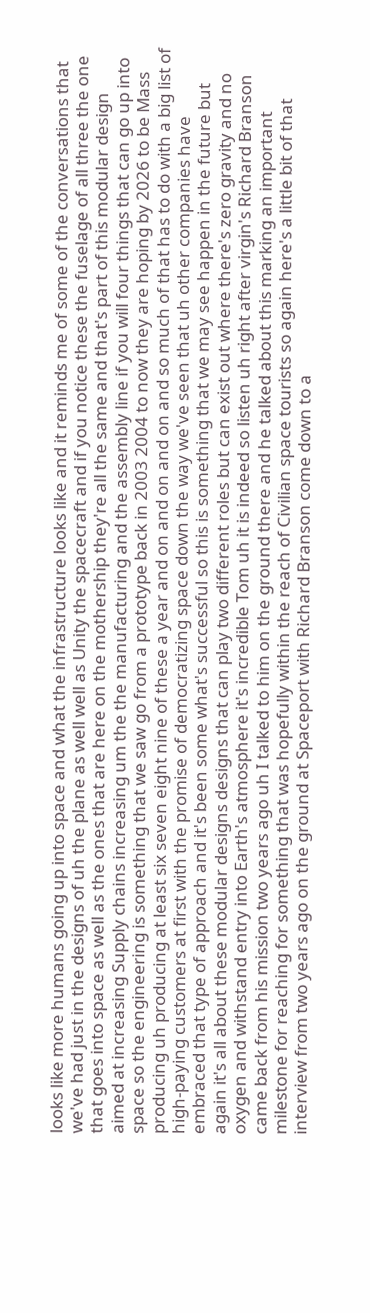looks like more humans going up into space and what the infrastructure looks like and it reminds me of some of the conversations that we've had just in the designs of uh the plane as well well as Unity the spacecraft and if you notice these the fuselage of all three the one that goes into space as well as the ones that are here on the mothership they're all the same and that's part of this modular design aimed at increasing Supply chains increasing um the the manufacturing and the assembly line if you will four things that can go up into space so the engineering is something that we saw go from a prototype back in 2003 2004 to now they are hoping by 2026 to be Mass producing uh producing at least six seven eight nine of these a year and on and on and on and so much of that has to do with a big list of high-paying customers at first with the promise of democratizing space down the way we've seen that uh other companies have embraced that type of approach and it's been some what's successful so this is something that we may see happen in the future but again it's all about these modular designs designs that can play two different roles but can exist out where there's zero gravity and no oxygen and withstand entry into Earth's atmosphere it's incredible Tom uh it is indeed so listen uh right after virgin's Richard Branson came back from his mission two years ago uh I talked to him on the ground there and he talked about this marking an important milestone for reaching for something that was hopefully within the reach of Civilian space tourists so again here's a little bit of that interview from two years ago on the ground at Spaceport with Richard Branson come down to a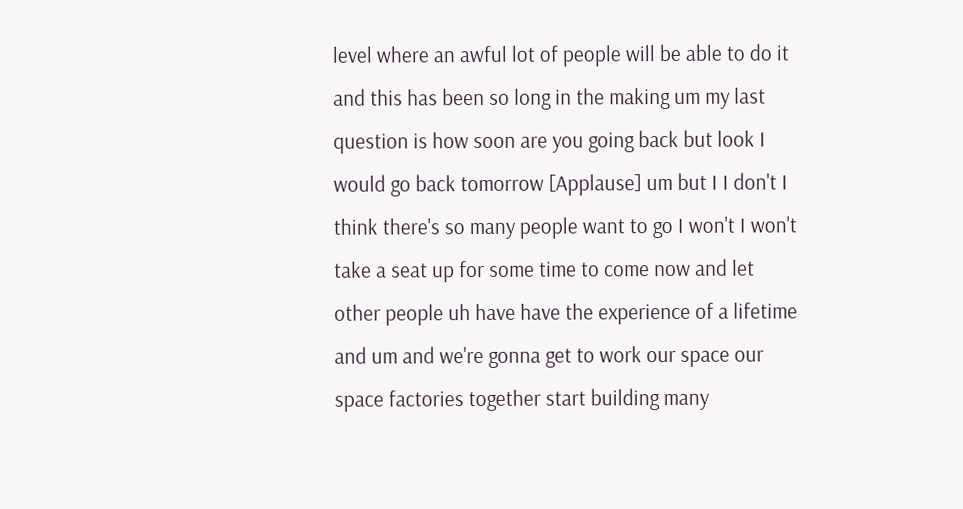level where an awful lot of people will be able to do it and this has been so long in the making um my last question is how soon are you going back but look I would go back tomorrow [Applause] um but I I don't I think there's so many people want to go I won't I won't take a seat up for some time to come now and let other people uh have have the experience of a lifetime and um and we're gonna get to work our space our space factories together start building many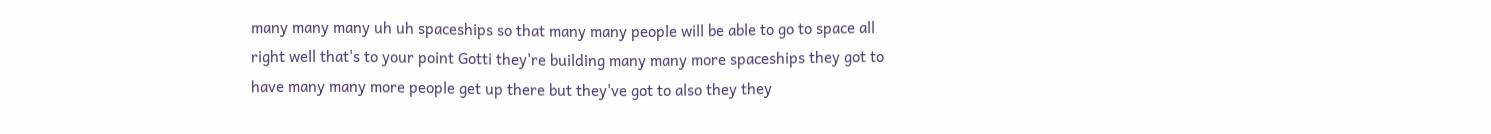many many many uh uh spaceships so that many many people will be able to go to space all right well that's to your point Gotti they're building many many more spaceships they got to have many many more people get up there but they've got to also they they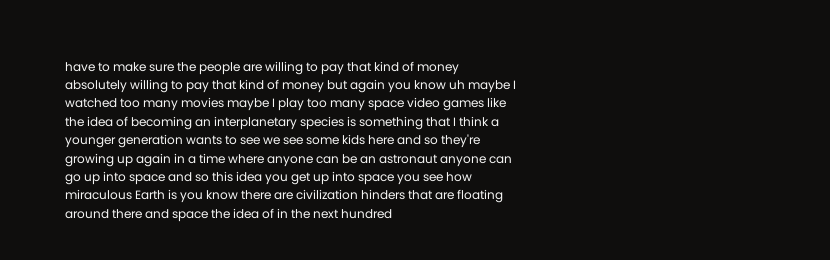have to make sure the people are willing to pay that kind of money absolutely willing to pay that kind of money but again you know uh maybe I watched too many movies maybe I play too many space video games like the idea of becoming an interplanetary species is something that I think a younger generation wants to see we see some kids here and so they're growing up again in a time where anyone can be an astronaut anyone can go up into space and so this idea you get up into space you see how miraculous Earth is you know there are civilization hinders that are floating around there and space the idea of in the next hundred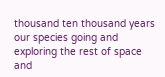thousand ten thousand years our species going and exploring the rest of space and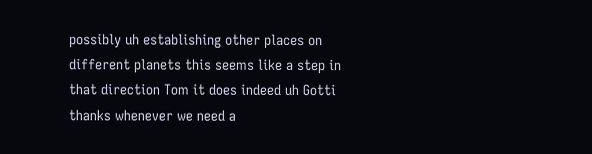possibly uh establishing other places on different planets this seems like a step in that direction Tom it does indeed uh Gotti thanks whenever we need a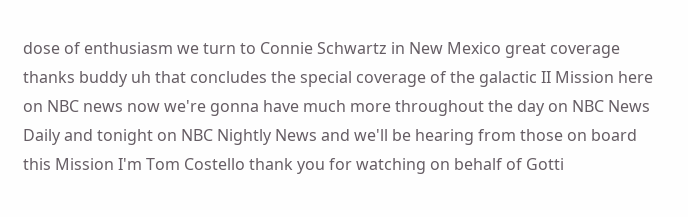dose of enthusiasm we turn to Connie Schwartz in New Mexico great coverage thanks buddy uh that concludes the special coverage of the galactic II Mission here on NBC news now we're gonna have much more throughout the day on NBC News Daily and tonight on NBC Nightly News and we'll be hearing from those on board this Mission I'm Tom Costello thank you for watching on behalf of Gotti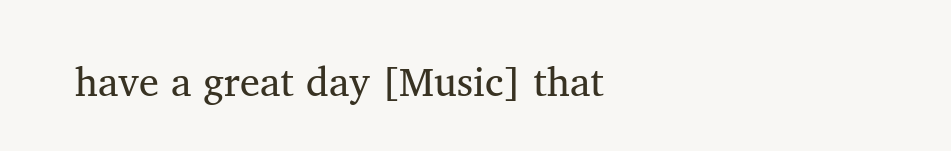have a great day [Music] that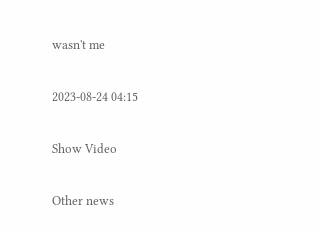wasn't me

2023-08-24 04:15

Show Video

Other news